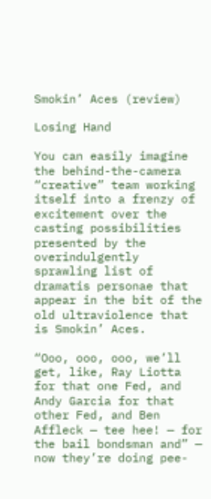Smokin’ Aces (review)

Losing Hand

You can easily imagine the behind-the-camera “creative” team working itself into a frenzy of excitement over the casting possibilities presented by the overindulgently sprawling list of dramatis personae that appear in the bit of the old ultraviolence that is Smokin’ Aces.

“Ooo, ooo, ooo, we’ll get, like, Ray Liotta for that one Fed, and Andy Garcia for that other Fed, and Ben Affleck — tee hee! — for the bail bondsman and” — now they’re doing pee-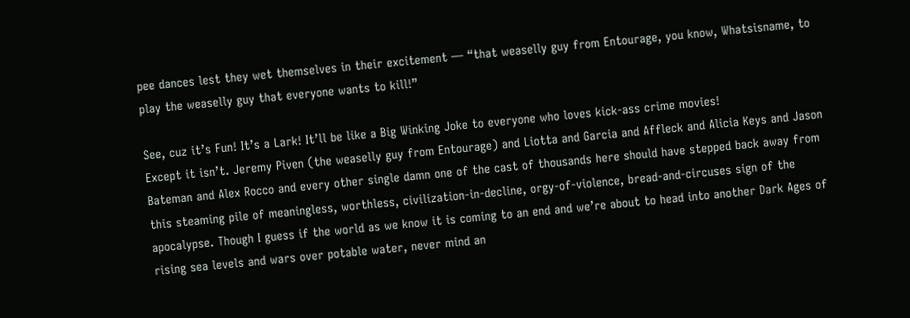pee dances lest they wet themselves in their excitement — “that weaselly guy from Entourage, you know, Whatsisname, to play the weaselly guy that everyone wants to kill!”

See, cuz it’s Fun! It’s a Lark! It’ll be like a Big Winking Joke to everyone who loves kick-ass crime movies!
Except it isn’t. Jeremy Piven (the weaselly guy from Entourage) and Liotta and Garcia and Affleck and Alicia Keys and Jason Bateman and Alex Rocco and every other single damn one of the cast of thousands here should have stepped back away from this steaming pile of meaningless, worthless, civilization-in-decline, orgy-of-violence, bread-and-circuses sign of the apocalypse. Though I guess if the world as we know it is coming to an end and we’re about to head into another Dark Ages of rising sea levels and wars over potable water, never mind an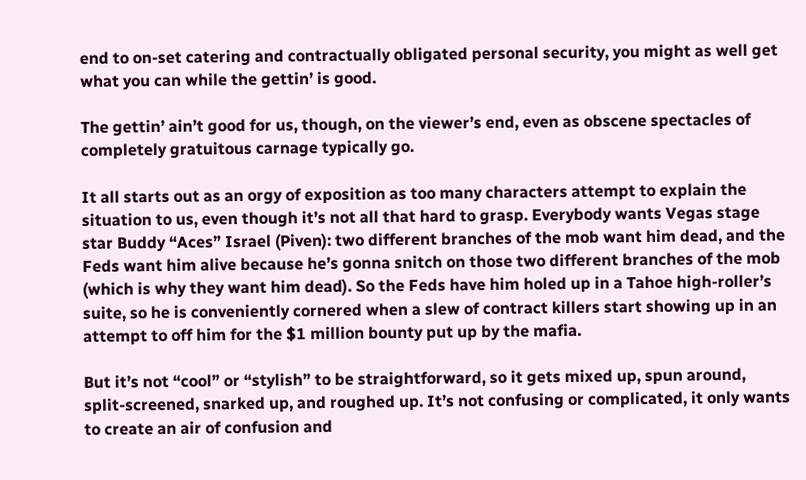end to on-set catering and contractually obligated personal security, you might as well get what you can while the gettin’ is good.

The gettin’ ain’t good for us, though, on the viewer’s end, even as obscene spectacles of completely gratuitous carnage typically go.

It all starts out as an orgy of exposition as too many characters attempt to explain the situation to us, even though it’s not all that hard to grasp. Everybody wants Vegas stage star Buddy “Aces” Israel (Piven): two different branches of the mob want him dead, and the Feds want him alive because he’s gonna snitch on those two different branches of the mob (which is why they want him dead). So the Feds have him holed up in a Tahoe high-roller’s suite, so he is conveniently cornered when a slew of contract killers start showing up in an attempt to off him for the $1 million bounty put up by the mafia.

But it’s not “cool” or “stylish” to be straightforward, so it gets mixed up, spun around, split-screened, snarked up, and roughed up. It’s not confusing or complicated, it only wants to create an air of confusion and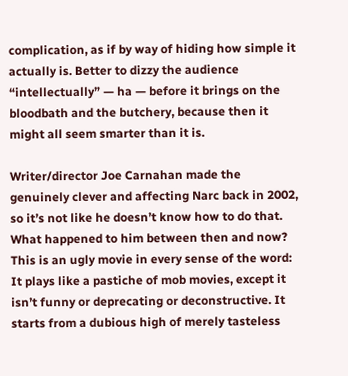complication, as if by way of hiding how simple it actually is. Better to dizzy the audience “intellectually” — ha — before it brings on the bloodbath and the butchery, because then it might all seem smarter than it is.

Writer/director Joe Carnahan made the genuinely clever and affecting Narc back in 2002, so it’s not like he doesn’t know how to do that. What happened to him between then and now? This is an ugly movie in every sense of the word: It plays like a pastiche of mob movies, except it isn’t funny or deprecating or deconstructive. It starts from a dubious high of merely tasteless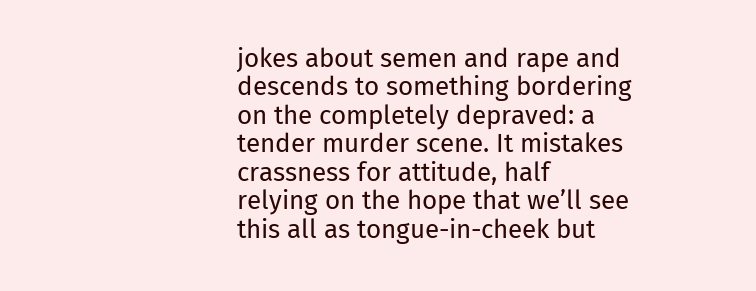jokes about semen and rape and descends to something bordering on the completely depraved: a tender murder scene. It mistakes crassness for attitude, half relying on the hope that we’ll see this all as tongue-in-cheek but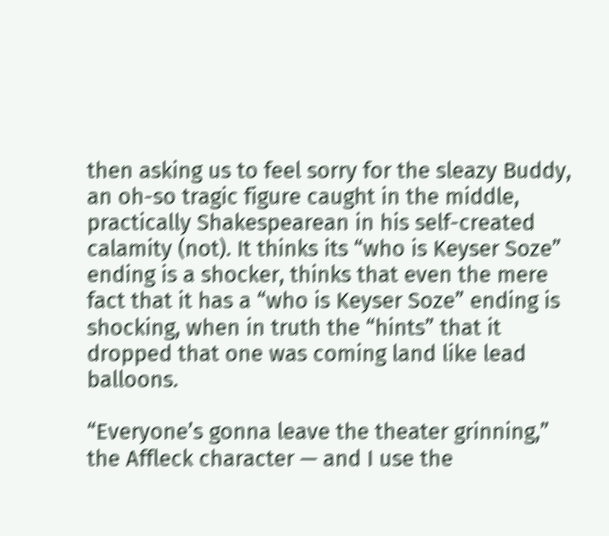then asking us to feel sorry for the sleazy Buddy, an oh-so tragic figure caught in the middle, practically Shakespearean in his self-created calamity (not). It thinks its “who is Keyser Soze” ending is a shocker, thinks that even the mere fact that it has a “who is Keyser Soze” ending is shocking, when in truth the “hints” that it dropped that one was coming land like lead balloons.

“Everyone’s gonna leave the theater grinning,” the Affleck character — and I use the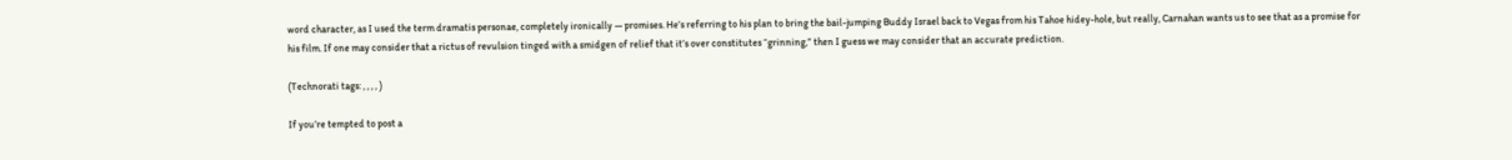word character, as I used the term dramatis personae, completely ironically — promises. He’s referring to his plan to bring the bail-jumping Buddy Israel back to Vegas from his Tahoe hidey-hole, but really, Carnahan wants us to see that as a promise for his film. If one may consider that a rictus of revulsion tinged with a smidgen of relief that it’s over constitutes “grinning,” then I guess we may consider that an accurate prediction.

(Technorati tags: , , , , )

If you’re tempted to post a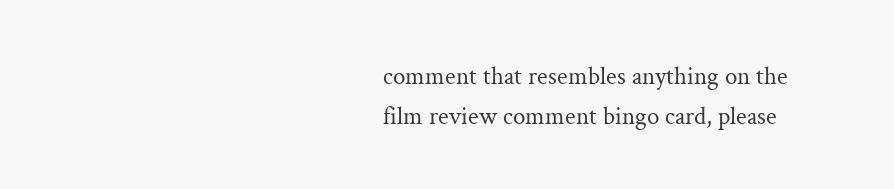comment that resembles anything on the film review comment bingo card, please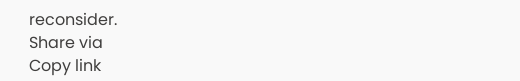reconsider.
Share via
Copy link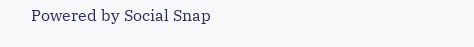Powered by Social Snap